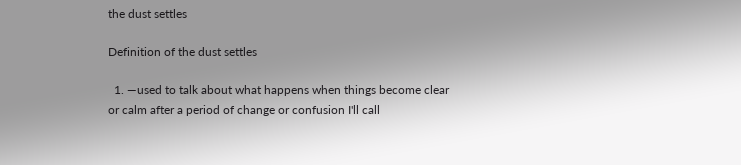the dust settles

Definition of the dust settles

  1. —used to talk about what happens when things become clear or calm after a period of change or confusion I'll call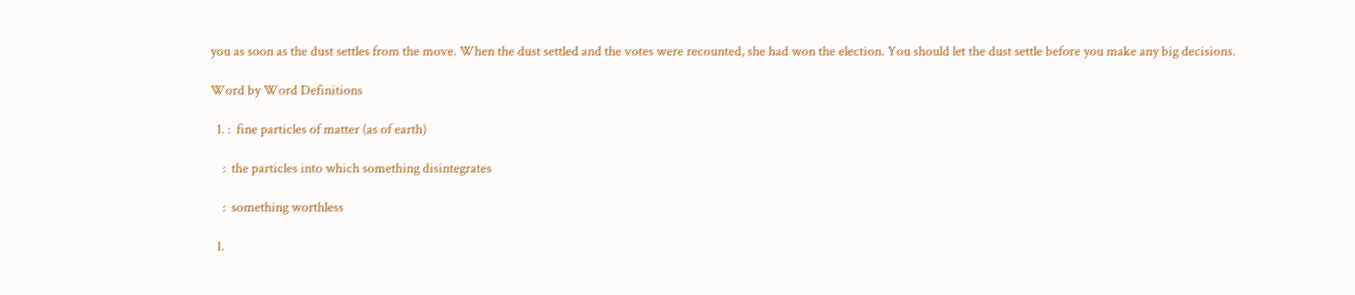you as soon as the dust settles from the move. When the dust settled and the votes were recounted, she had won the election. You should let the dust settle before you make any big decisions.

Word by Word Definitions

  1. :  fine particles of matter (as of earth)

    :  the particles into which something disintegrates

    :  something worthless

  1.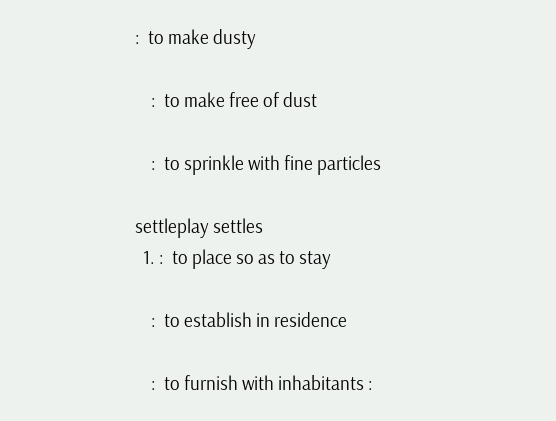:  to make dusty

    :  to make free of dust

    :  to sprinkle with fine particles

settleplay settles
  1. :  to place so as to stay

    :  to establish in residence

    :  to furnish with inhabitants :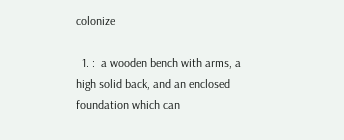colonize

  1. :  a wooden bench with arms, a high solid back, and an enclosed foundation which can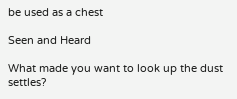be used as a chest

Seen and Heard

What made you want to look up the dust settles?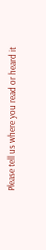Please tell us where you read or heard it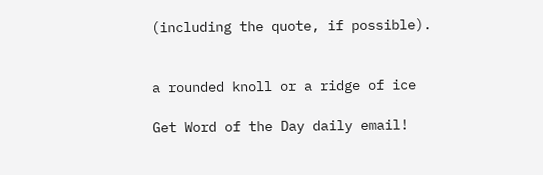(including the quote, if possible).


a rounded knoll or a ridge of ice

Get Word of the Day daily email!